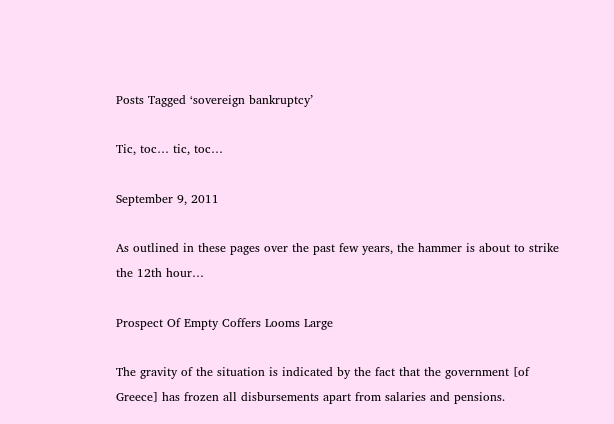Posts Tagged ‘sovereign bankruptcy’

Tic, toc… tic, toc…

September 9, 2011

As outlined in these pages over the past few years, the hammer is about to strike the 12th hour…

Prospect Of Empty Coffers Looms Large

The gravity of the situation is indicated by the fact that the government [of Greece] has frozen all disbursements apart from salaries and pensions.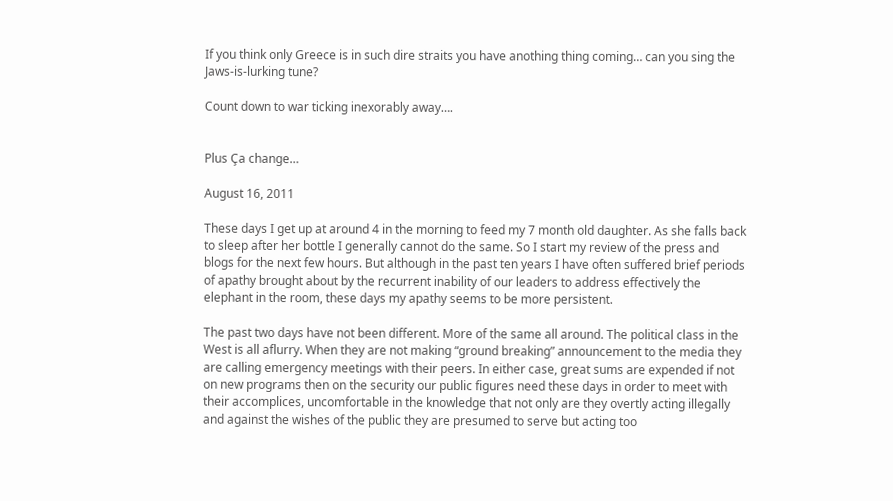If you think only Greece is in such dire straits you have anothing thing coming… can you sing the Jaws-is-lurking tune?

Count down to war ticking inexorably away….


Plus Ça change…

August 16, 2011

These days I get up at around 4 in the morning to feed my 7 month old daughter. As she falls back to sleep after her bottle I generally cannot do the same. So I start my review of the press and blogs for the next few hours. But although in the past ten years I have often suffered brief periods of apathy brought about by the recurrent inability of our leaders to address effectively the elephant in the room, these days my apathy seems to be more persistent.

The past two days have not been different. More of the same all around. The political class in the West is all aflurry. When they are not making “ground breaking” announcement to the media they are calling emergency meetings with their peers. In either case, great sums are expended if not on new programs then on the security our public figures need these days in order to meet with their accomplices, uncomfortable in the knowledge that not only are they overtly acting illegally and against the wishes of the public they are presumed to serve but acting too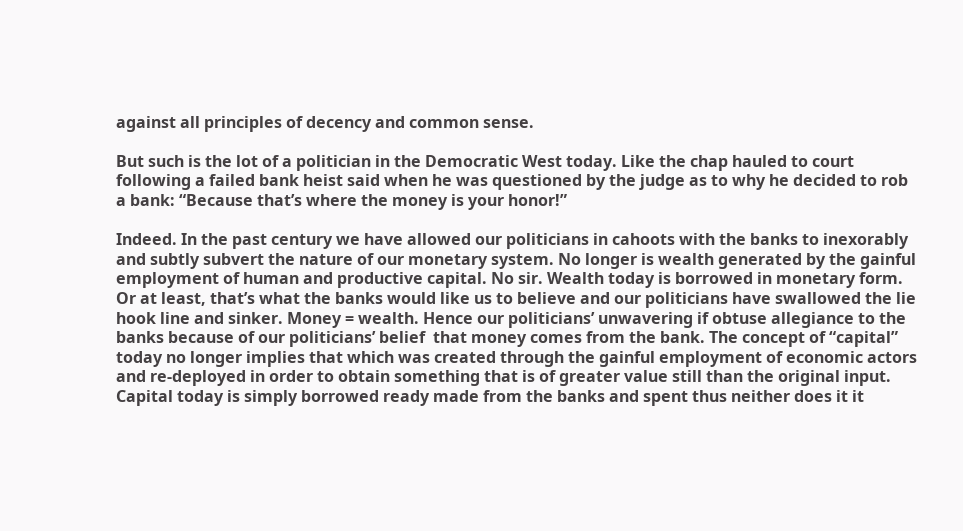against all principles of decency and common sense.

But such is the lot of a politician in the Democratic West today. Like the chap hauled to court following a failed bank heist said when he was questioned by the judge as to why he decided to rob a bank: “Because that’s where the money is your honor!”

Indeed. In the past century we have allowed our politicians in cahoots with the banks to inexorably and subtly subvert the nature of our monetary system. No longer is wealth generated by the gainful employment of human and productive capital. No sir. Wealth today is borrowed in monetary form. Or at least, that’s what the banks would like us to believe and our politicians have swallowed the lie hook line and sinker. Money = wealth. Hence our politicians’ unwavering if obtuse allegiance to the banks because of our politicians’ belief  that money comes from the bank. The concept of “capital” today no longer implies that which was created through the gainful employment of economic actors and re-deployed in order to obtain something that is of greater value still than the original input. Capital today is simply borrowed ready made from the banks and spent thus neither does it it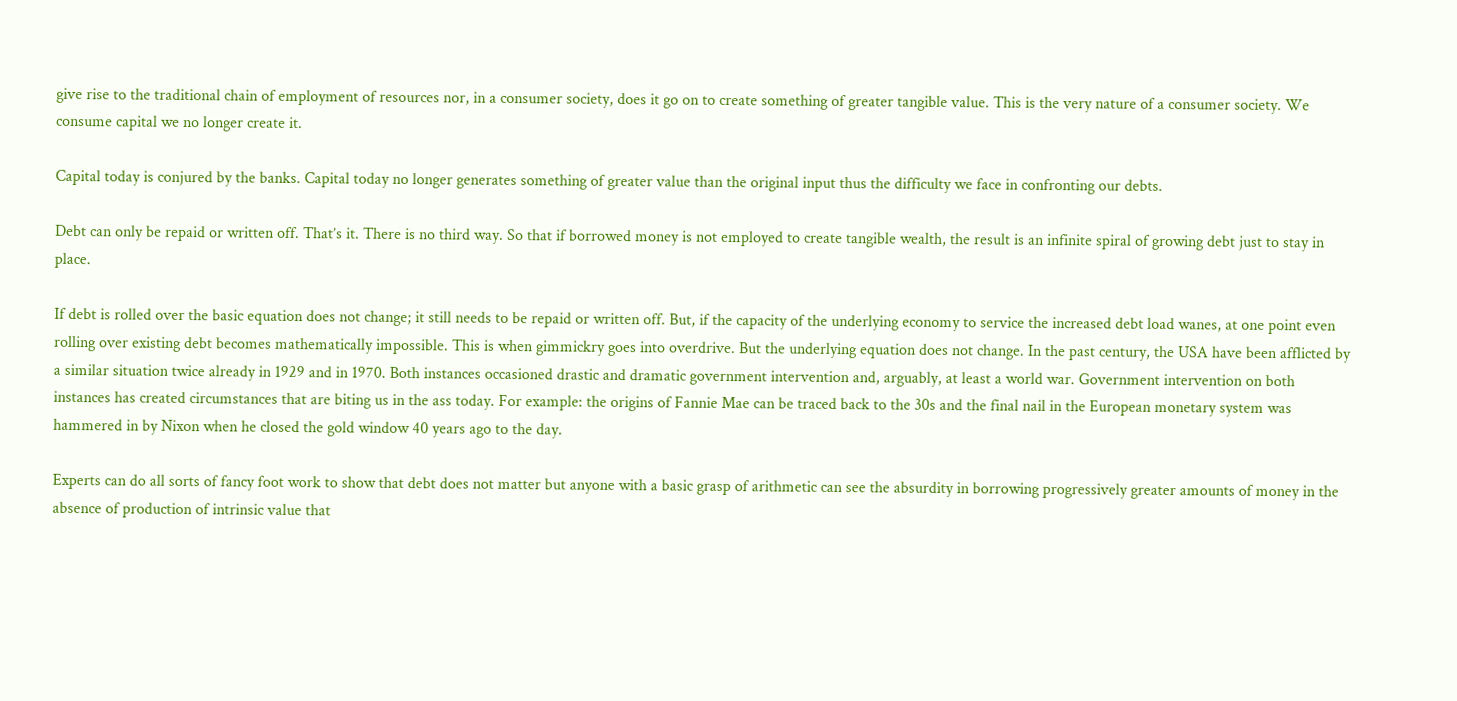give rise to the traditional chain of employment of resources nor, in a consumer society, does it go on to create something of greater tangible value. This is the very nature of a consumer society. We consume capital we no longer create it.

Capital today is conjured by the banks. Capital today no longer generates something of greater value than the original input thus the difficulty we face in confronting our debts.

Debt can only be repaid or written off. That’s it. There is no third way. So that if borrowed money is not employed to create tangible wealth, the result is an infinite spiral of growing debt just to stay in place.

If debt is rolled over the basic equation does not change; it still needs to be repaid or written off. But, if the capacity of the underlying economy to service the increased debt load wanes, at one point even rolling over existing debt becomes mathematically impossible. This is when gimmickry goes into overdrive. But the underlying equation does not change. In the past century, the USA have been afflicted by a similar situation twice already in 1929 and in 1970. Both instances occasioned drastic and dramatic government intervention and, arguably, at least a world war. Government intervention on both instances has created circumstances that are biting us in the ass today. For example: the origins of Fannie Mae can be traced back to the 30s and the final nail in the European monetary system was hammered in by Nixon when he closed the gold window 40 years ago to the day.

Experts can do all sorts of fancy foot work to show that debt does not matter but anyone with a basic grasp of arithmetic can see the absurdity in borrowing progressively greater amounts of money in the absence of production of intrinsic value that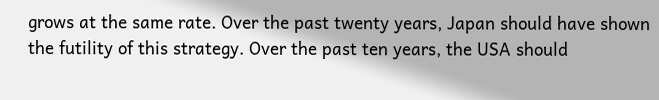grows at the same rate. Over the past twenty years, Japan should have shown the futility of this strategy. Over the past ten years, the USA should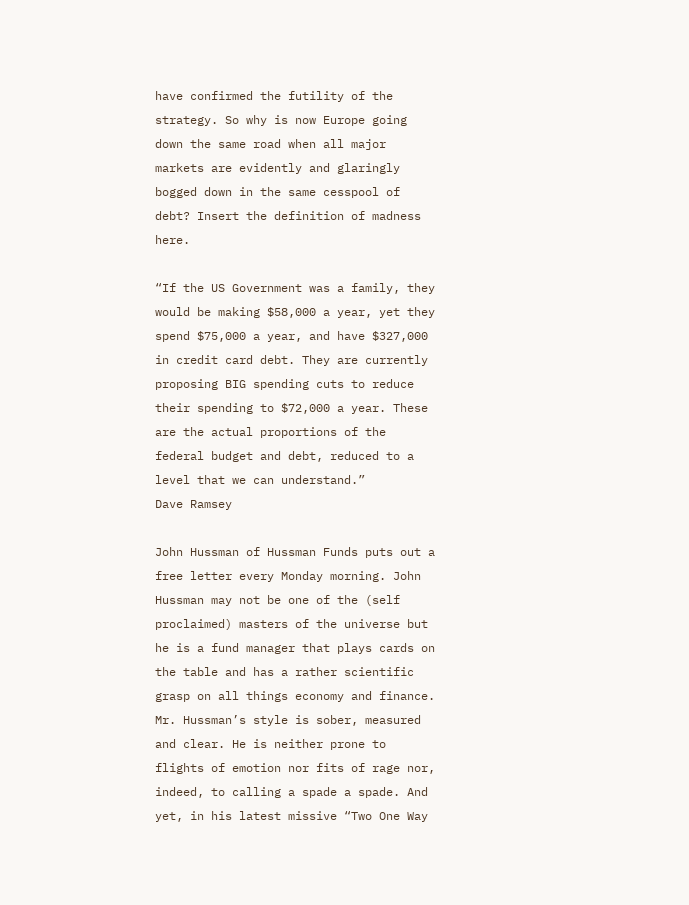have confirmed the futility of the strategy. So why is now Europe going down the same road when all major markets are evidently and glaringly bogged down in the same cesspool of debt? Insert the definition of madness here.

“If the US Government was a family, they would be making $58,000 a year, yet they spend $75,000 a year, and have $327,000 in credit card debt. They are currently proposing BIG spending cuts to reduce their spending to $72,000 a year. These are the actual proportions of the federal budget and debt, reduced to a level that we can understand.”
Dave Ramsey

John Hussman of Hussman Funds puts out a free letter every Monday morning. John Hussman may not be one of the (self proclaimed) masters of the universe but he is a fund manager that plays cards on the table and has a rather scientific grasp on all things economy and finance. Mr. Hussman’s style is sober, measured and clear. He is neither prone to flights of emotion nor fits of rage nor, indeed, to calling a spade a spade. And yet, in his latest missive “Two One Way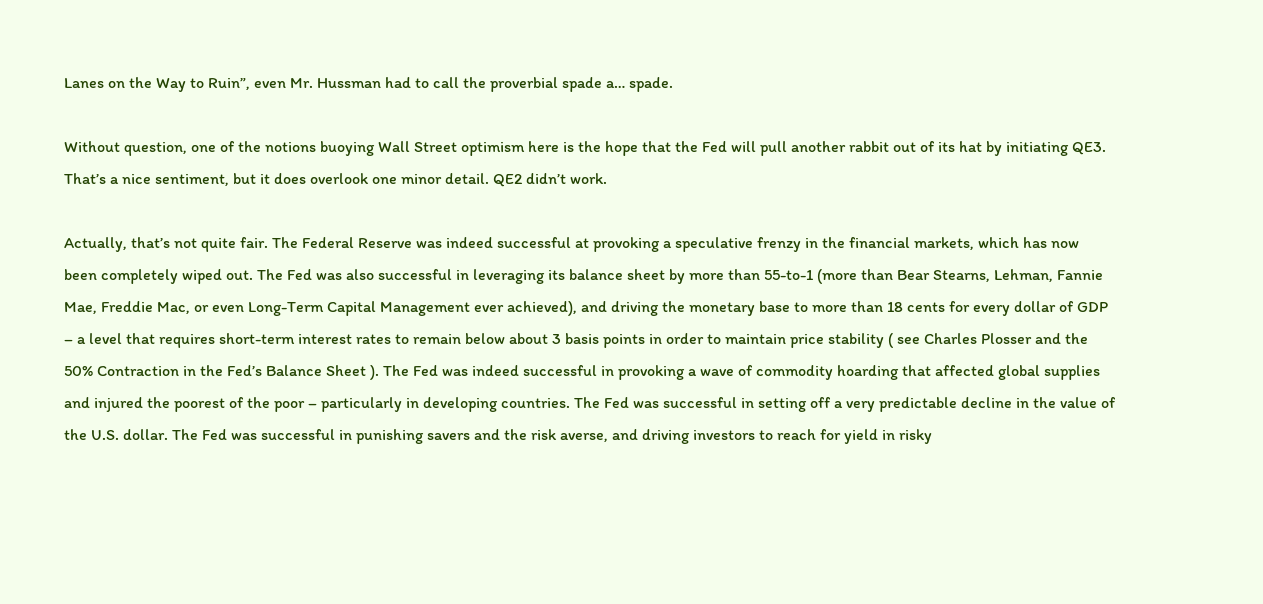Lanes on the Way to Ruin”, even Mr. Hussman had to call the proverbial spade a… spade.

Without question, one of the notions buoying Wall Street optimism here is the hope that the Fed will pull another rabbit out of its hat by initiating QE3. That’s a nice sentiment, but it does overlook one minor detail. QE2 didn’t work.

Actually, that’s not quite fair. The Federal Reserve was indeed successful at provoking a speculative frenzy in the financial markets, which has now been completely wiped out. The Fed was also successful in leveraging its balance sheet by more than 55-to-1 (more than Bear Stearns, Lehman, Fannie Mae, Freddie Mac, or even Long-Term Capital Management ever achieved), and driving the monetary base to more than 18 cents for every dollar of GDP – a level that requires short-term interest rates to remain below about 3 basis points in order to maintain price stability ( see Charles Plosser and the 50% Contraction in the Fed’s Balance Sheet ). The Fed was indeed successful in provoking a wave of commodity hoarding that affected global supplies and injured the poorest of the poor – particularly in developing countries. The Fed was successful in setting off a very predictable decline in the value of the U.S. dollar. The Fed was successful in punishing savers and the risk averse, and driving investors to reach for yield in risky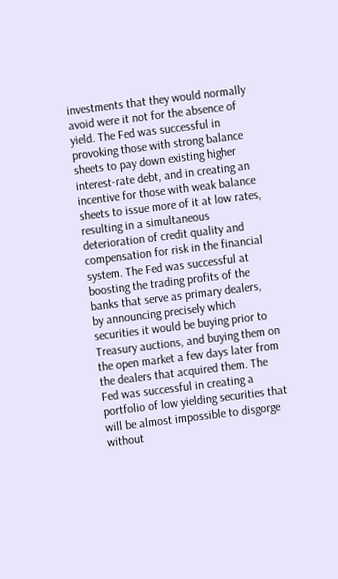investments that they would normally avoid were it not for the absence of yield. The Fed was successful in provoking those with strong balance sheets to pay down existing higher interest-rate debt, and in creating an incentive for those with weak balance sheets to issue more of it at low rates, resulting in a simultaneous deterioration of credit quality and compensation for risk in the financial system. The Fed was successful at boosting the trading profits of the banks that serve as primary dealers, by announcing precisely which securities it would be buying prior to Treasury auctions, and buying them on the open market a few days later from the dealers that acquired them. The Fed was successful in creating a portfolio of low yielding securities that will be almost impossible to disgorge without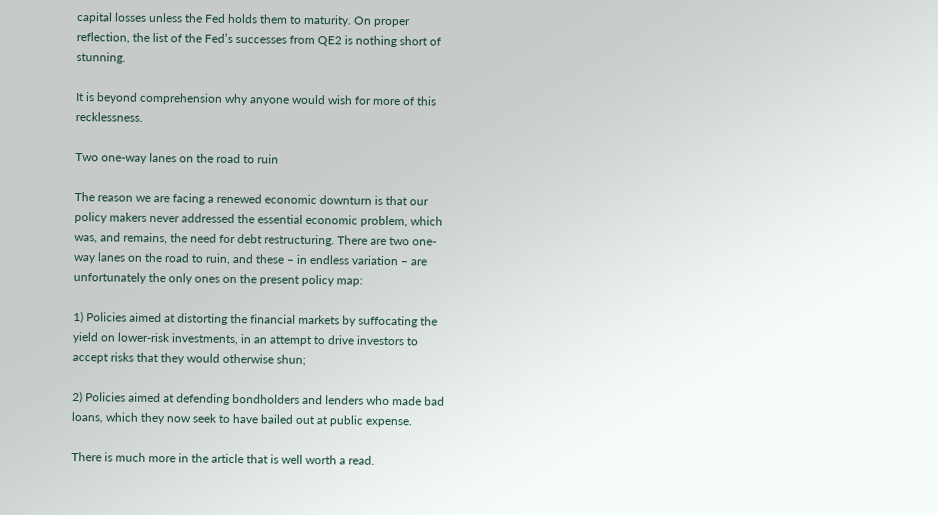capital losses unless the Fed holds them to maturity. On proper reflection, the list of the Fed’s successes from QE2 is nothing short of stunning.

It is beyond comprehension why anyone would wish for more of this recklessness.

Two one-way lanes on the road to ruin

The reason we are facing a renewed economic downturn is that our policy makers never addressed the essential economic problem, which was, and remains, the need for debt restructuring. There are two one-way lanes on the road to ruin, and these – in endless variation – are unfortunately the only ones on the present policy map:

1) Policies aimed at distorting the financial markets by suffocating the yield on lower-risk investments, in an attempt to drive investors to accept risks that they would otherwise shun;

2) Policies aimed at defending bondholders and lenders who made bad loans, which they now seek to have bailed out at public expense.

There is much more in the article that is well worth a read.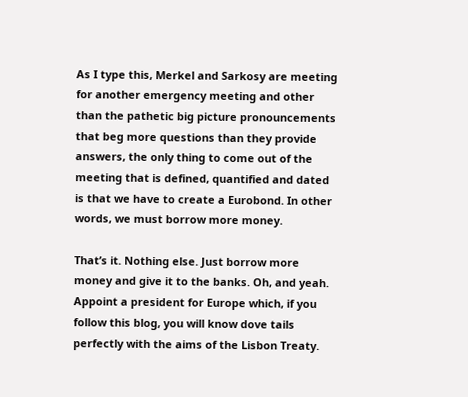As I type this, Merkel and Sarkosy are meeting for another emergency meeting and other than the pathetic big picture pronouncements that beg more questions than they provide answers, the only thing to come out of the meeting that is defined, quantified and dated is that we have to create a Eurobond. In other words, we must borrow more money.

That’s it. Nothing else. Just borrow more money and give it to the banks. Oh, and yeah. Appoint a president for Europe which, if you follow this blog, you will know dove tails perfectly with the aims of the Lisbon Treaty.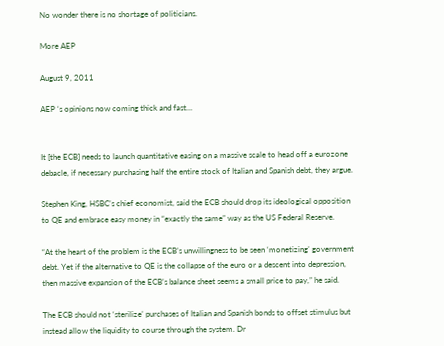No wonder there is no shortage of politicians.

More AEP

August 9, 2011

AEP ‘s opinions now coming thick and fast…


It [the ECB] needs to launch quantitative easing on a massive scale to head off a eurozone debacle, if necessary purchasing half the entire stock of Italian and Spanish debt, they argue.

Stephen King, HSBC’s chief economist, said the ECB should drop its ideological opposition to QE and embrace easy money in “exactly the same” way as the US Federal Reserve.

“At the heart of the problem is the ECB’s unwillingness to be seen ‘monetizing’ government debt. Yet if the alternative to QE is the collapse of the euro or a descent into depression, then massive expansion of the ECB’s balance sheet seems a small price to pay,” he said.

The ECB should not ‘sterilize’ purchases of Italian and Spanish bonds to offset stimulus but instead allow the liquidity to course through the system. Dr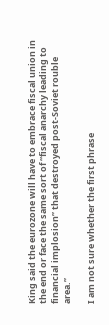King said the eurozone will have to embrace fiscal union in the end or face the same sort of “fiscal anarchy leading to financial implosion” that destroyed post-Soviet rouble area.”

I am not sure whether the first phrase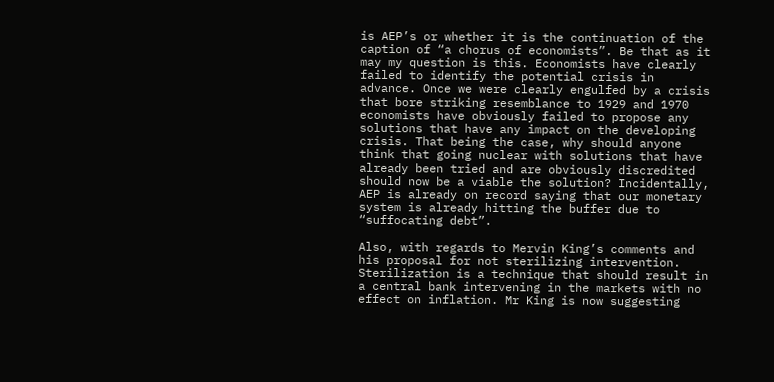is AEP’s or whether it is the continuation of the caption of “a chorus of economists”. Be that as it may my question is this. Economists have clearly failed to identify the potential crisis in advance. Once we were clearly engulfed by a crisis that bore striking resemblance to 1929 and 1970 economists have obviously failed to propose any solutions that have any impact on the developing crisis. That being the case, why should anyone think that going nuclear with solutions that have already been tried and are obviously discredited should now be a viable the solution? Incidentally, AEP is already on record saying that our monetary system is already hitting the buffer due to “suffocating debt”.

Also, with regards to Mervin King’s comments and his proposal for not sterilizing intervention. Sterilization is a technique that should result in a central bank intervening in the markets with no effect on inflation. Mr King is now suggesting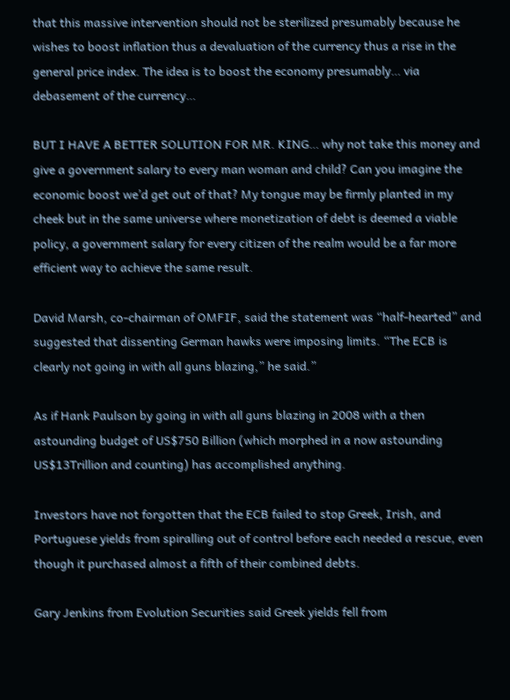that this massive intervention should not be sterilized presumably because he wishes to boost inflation thus a devaluation of the currency thus a rise in the general price index. The idea is to boost the economy presumably… via debasement of the currency…

BUT I HAVE A BETTER SOLUTION FOR MR. KING… why not take this money and give a government salary to every man woman and child? Can you imagine the economic boost we’d get out of that? My tongue may be firmly planted in my cheek but in the same universe where monetization of debt is deemed a viable policy, a government salary for every citizen of the realm would be a far more efficient way to achieve the same result.

David Marsh, co-chairman of OMFIF, said the statement was “half-hearted” and suggested that dissenting German hawks were imposing limits. “The ECB is clearly not going in with all guns blazing,” he said.”

As if Hank Paulson by going in with all guns blazing in 2008 with a then astounding budget of US$750 Billion (which morphed in a now astounding US$13Trillion and counting) has accomplished anything.

Investors have not forgotten that the ECB failed to stop Greek, Irish, and Portuguese yields from spiralling out of control before each needed a rescue, even though it purchased almost a fifth of their combined debts.

Gary Jenkins from Evolution Securities said Greek yields fell from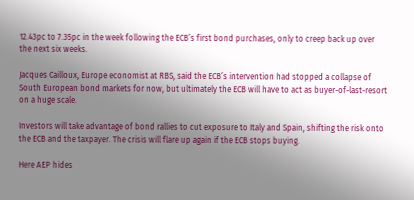12.43pc to 7.35pc in the week following the ECB’s first bond purchases, only to creep back up over the next six weeks.

Jacques Cailloux, Europe economist at RBS, said the ECB’s intervention had stopped a collapse of South European bond markets for now, but ultimately the ECB will have to act as buyer-of-last-resort on a huge scale.

Investors will take advantage of bond rallies to cut exposure to Italy and Spain, shifting the risk onto the ECB and the taxpayer. The crisis will flare up again if the ECB stops buying.

Here AEP hides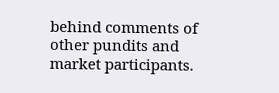behind comments of other pundits and market participants.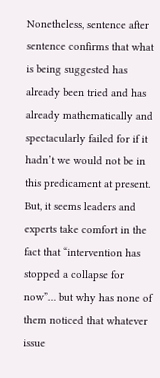Nonetheless, sentence after sentence confirms that what is being suggested has already been tried and has already mathematically and spectacularly failed for if it hadn’t we would not be in this predicament at present.  But, it seems leaders and experts take comfort in the fact that “intervention has stopped a collapse for now”… but why has none of them noticed that whatever issue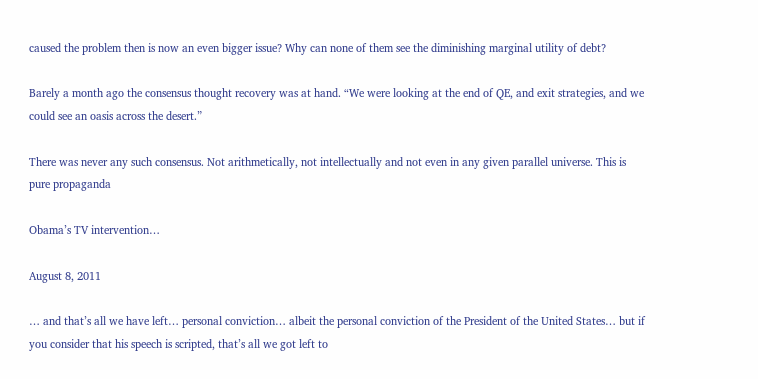caused the problem then is now an even bigger issue? Why can none of them see the diminishing marginal utility of debt?

Barely a month ago the consensus thought recovery was at hand. “We were looking at the end of QE, and exit strategies, and we could see an oasis across the desert.”

There was never any such consensus. Not arithmetically, not intellectually and not even in any given parallel universe. This is pure propaganda

Obama’s TV intervention…

August 8, 2011

… and that’s all we have left… personal conviction… albeit the personal conviction of the President of the United States… but if you consider that his speech is scripted, that’s all we got left to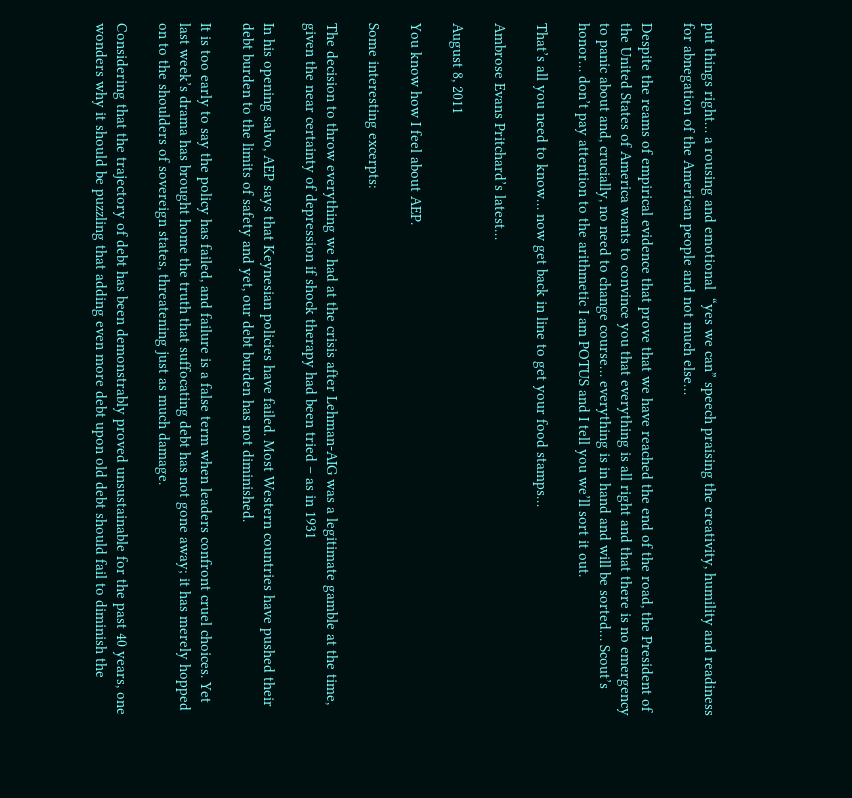put things right… a rousing and emotional  “yes we can” speech praising the creativity, humility and readiness for abnegation of the American people and not much else…

Despite the reams of empirical evidence that prove that we have reached the end of the road, the President of the United States of America wants to convince you that everything is all right and that there is no emergency to panic about and, crucially, no need to change course… everything is in hand and will be sorted… Scout’s honor… don’t pay attention to the arithmetic I am POTUS and I tell you we’ll sort it out.

That’s all you need to know… now get back in line to get your food stamps…

Ambrose Evans Pritchard’s latest…

August 8, 2011

You know how I feel about AEP.

Some interesting excerpts:

The decision to throw everything we had at the crisis after Lehman-AIG was a legitimate gamble at the time, given the near certainty of depression if shock therapy had been tried – as in 1931

In his opening salvo, AEP says that Keynesian policies have failed. Most Western countries have pushed their debt burden to the limits of safety and yet, our debt burden has not diminished.

It is too early to say the policy has failed, and failure is a false term when leaders confront cruel choices. Yet last week’s drama has brought home the truth that suffocating debt has not gone away; it has merely hopped on to the shoulders of sovereign states, threatening just as much damage.

Considering that the trajectory of debt has been demonstrably proved unsustainable for the past 40 years, one wonders why it should be puzzling that adding even more debt upon old debt should fail to diminish the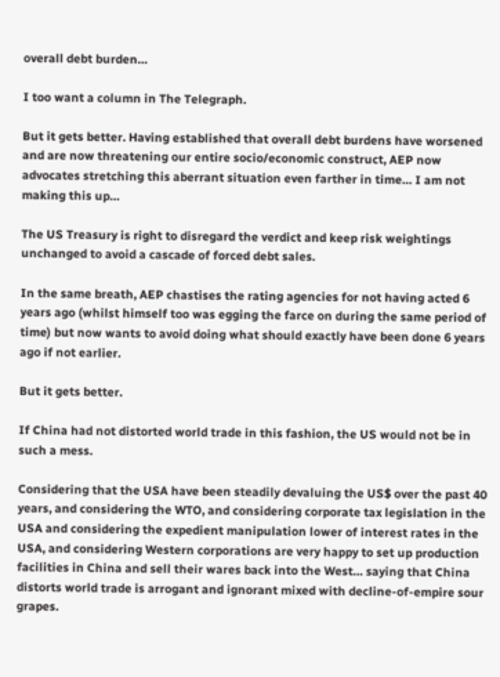overall debt burden…

I too want a column in The Telegraph.

But it gets better. Having established that overall debt burdens have worsened and are now threatening our entire socio/economic construct, AEP now advocates stretching this aberrant situation even farther in time… I am not making this up…

The US Treasury is right to disregard the verdict and keep risk weightings unchanged to avoid a cascade of forced debt sales.

In the same breath, AEP chastises the rating agencies for not having acted 6 years ago (whilst himself too was egging the farce on during the same period of time) but now wants to avoid doing what should exactly have been done 6 years ago if not earlier.

But it gets better.

If China had not distorted world trade in this fashion, the US would not be in such a mess.

Considering that the USA have been steadily devaluing the US$ over the past 40 years, and considering the WTO, and considering corporate tax legislation in the USA and considering the expedient manipulation lower of interest rates in the USA, and considering Western corporations are very happy to set up production facilities in China and sell their wares back into the West… saying that China distorts world trade is arrogant and ignorant mixed with decline-of-empire sour grapes.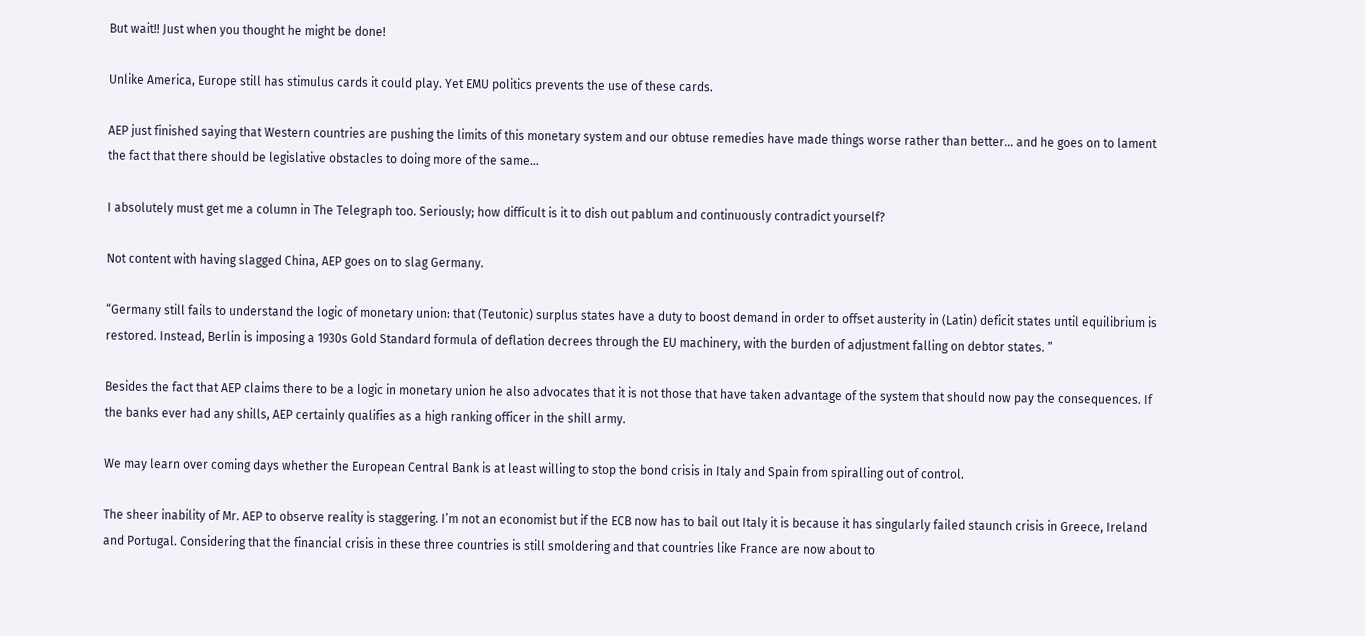But wait!! Just when you thought he might be done!

Unlike America, Europe still has stimulus cards it could play. Yet EMU politics prevents the use of these cards.

AEP just finished saying that Western countries are pushing the limits of this monetary system and our obtuse remedies have made things worse rather than better… and he goes on to lament the fact that there should be legislative obstacles to doing more of the same…

I absolutely must get me a column in The Telegraph too. Seriously; how difficult is it to dish out pablum and continuously contradict yourself?

Not content with having slagged China, AEP goes on to slag Germany.

“Germany still fails to understand the logic of monetary union: that (Teutonic) surplus states have a duty to boost demand in order to offset austerity in (Latin) deficit states until equilibrium is restored. Instead, Berlin is imposing a 1930s Gold Standard formula of deflation decrees through the EU machinery, with the burden of adjustment falling on debtor states. ”

Besides the fact that AEP claims there to be a logic in monetary union he also advocates that it is not those that have taken advantage of the system that should now pay the consequences. If the banks ever had any shills, AEP certainly qualifies as a high ranking officer in the shill army.

We may learn over coming days whether the European Central Bank is at least willing to stop the bond crisis in Italy and Spain from spiralling out of control.

The sheer inability of Mr. AEP to observe reality is staggering. I’m not an economist but if the ECB now has to bail out Italy it is because it has singularly failed staunch crisis in Greece, Ireland and Portugal. Considering that the financial crisis in these three countries is still smoldering and that countries like France are now about to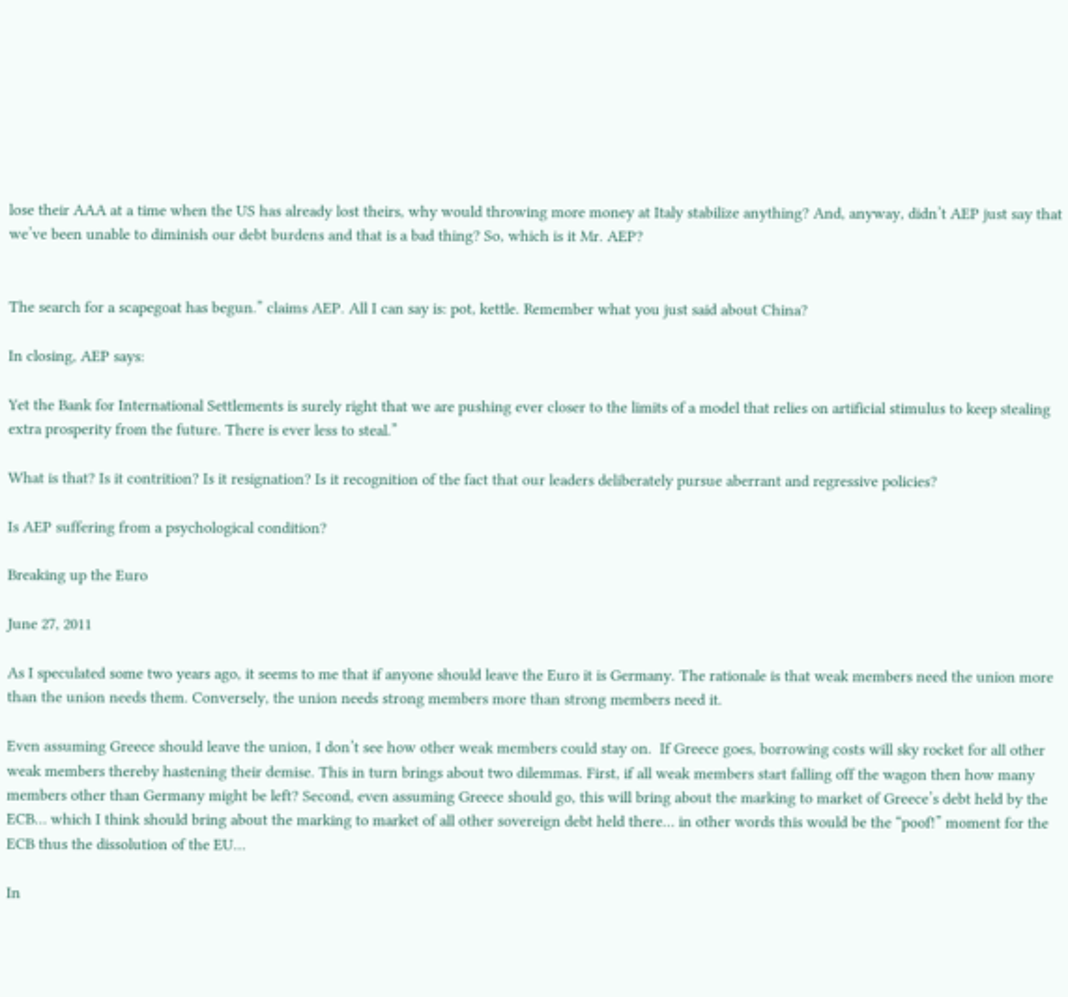lose their AAA at a time when the US has already lost theirs, why would throwing more money at Italy stabilize anything? And, anyway, didn’t AEP just say that we’ve been unable to diminish our debt burdens and that is a bad thing? So, which is it Mr. AEP?


The search for a scapegoat has begun.” claims AEP. All I can say is: pot, kettle. Remember what you just said about China?

In closing, AEP says:

Yet the Bank for International Settlements is surely right that we are pushing ever closer to the limits of a model that relies on artificial stimulus to keep stealing extra prosperity from the future. There is ever less to steal.”

What is that? Is it contrition? Is it resignation? Is it recognition of the fact that our leaders deliberately pursue aberrant and regressive policies?

Is AEP suffering from a psychological condition?

Breaking up the Euro

June 27, 2011

As I speculated some two years ago, it seems to me that if anyone should leave the Euro it is Germany. The rationale is that weak members need the union more than the union needs them. Conversely, the union needs strong members more than strong members need it.

Even assuming Greece should leave the union, I don’t see how other weak members could stay on.  If Greece goes, borrowing costs will sky rocket for all other weak members thereby hastening their demise. This in turn brings about two dilemmas. First, if all weak members start falling off the wagon then how many members other than Germany might be left? Second, even assuming Greece should go, this will bring about the marking to market of Greece’s debt held by the ECB… which I think should bring about the marking to market of all other sovereign debt held there… in other words this would be the “poof!” moment for the ECB thus the dissolution of the EU…

In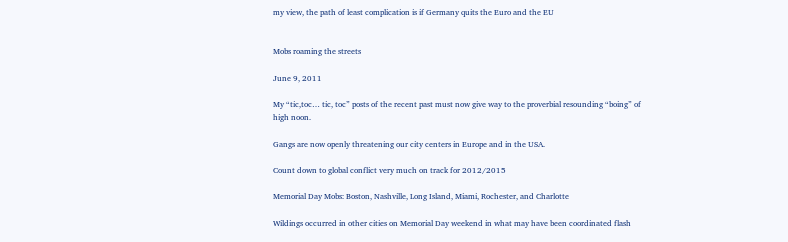my view, the path of least complication is if Germany quits the Euro and the EU


Mobs roaming the streets

June 9, 2011

My “tic,toc… tic, toc” posts of the recent past must now give way to the proverbial resounding “boing” of high noon.

Gangs are now openly threatening our city centers in Europe and in the USA.

Count down to global conflict very much on track for 2012/2015

Memorial Day Mobs: Boston, Nashville, Long Island, Miami, Rochester, and Charlotte

Wildings occurred in other cities on Memorial Day weekend in what may have been coordinated flash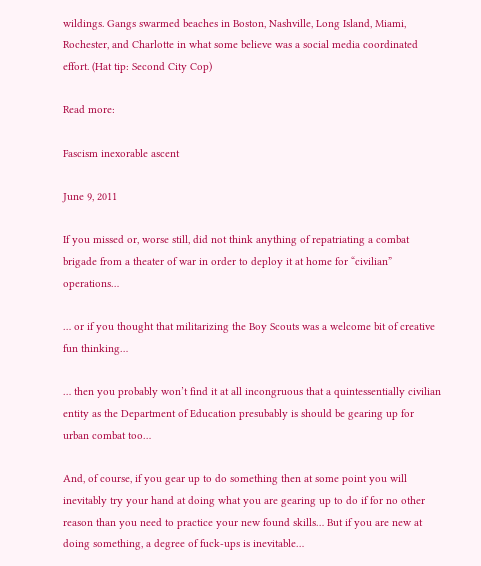wildings. Gangs swarmed beaches in Boston, Nashville, Long Island, Miami, Rochester, and Charlotte in what some believe was a social media coordinated effort. (Hat tip: Second City Cop)

Read more:

Fascism inexorable ascent

June 9, 2011

If you missed or, worse still, did not think anything of repatriating a combat brigade from a theater of war in order to deploy it at home for “civilian” operations…

… or if you thought that militarizing the Boy Scouts was a welcome bit of creative fun thinking…

… then you probably won’t find it at all incongruous that a quintessentially civilian entity as the Department of Education presubably is should be gearing up for urban combat too…

And, of course, if you gear up to do something then at some point you will inevitably try your hand at doing what you are gearing up to do if for no other reason than you need to practice your new found skills… But if you are new at doing something, a degree of fuck-ups is inevitable…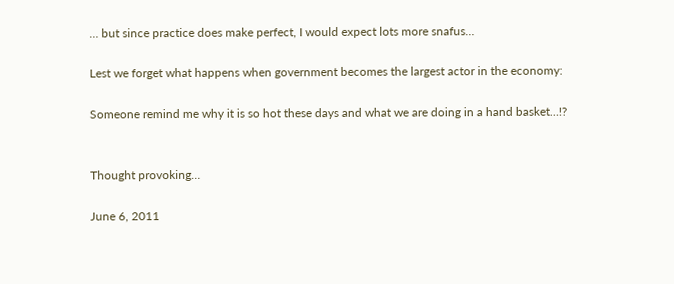… but since practice does make perfect, I would expect lots more snafus…

Lest we forget what happens when government becomes the largest actor in the economy:

Someone remind me why it is so hot these days and what we are doing in a hand basket…!?


Thought provoking…

June 6, 2011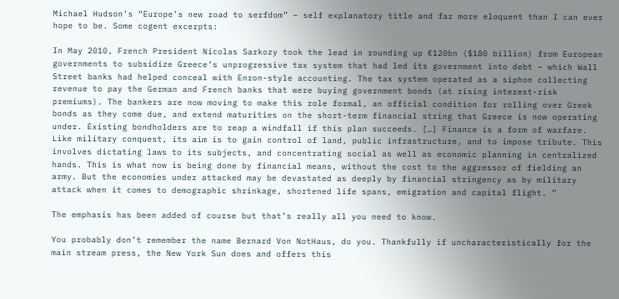Michael Hudson’s “Europe’s new road to serfdom” – self explanatory title and far more eloquent than I can ever hope to be. Some cogent excerpts:

In May 2010, French President Nicolas Sarkozy took the lead in rounding up €120bn ($180 billion) from European governments to subsidize Greece’s unprogressive tax system that had led its government into debt – which Wall Street banks had helped conceal with Enron-style accounting. The tax system operated as a siphon collecting revenue to pay the German and French banks that were buying government bonds (at rising interest-risk premiums). The bankers are now moving to make this role formal, an official condition for rolling over Greek bonds as they come due, and extend maturities on the short-term financial string that Greece is now operating under. Existing bondholders are to reap a windfall if this plan succeeds. […] Finance is a form of warfare. Like military conquest, its aim is to gain control of land, public infrastructure, and to impose tribute. This involves dictating laws to its subjects, and concentrating social as well as economic planning in centralized hands. This is what now is being done by financial means, without the cost to the aggressor of fielding an army. But the economies under attacked may be devastated as deeply by financial stringency as by military attack when it comes to demographic shrinkage, shortened life spans, emigration and capital flight. ”

The emphasis has been added of course but that’s really all you need to know.

You probably don’t remember the name Bernard Von NotHaus, do you. Thankfully if uncharacteristically for the main stream press, the New York Sun does and offers this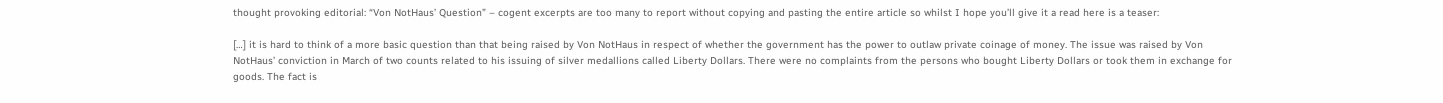thought provoking editorial: “Von NotHaus’ Question” – cogent excerpts are too many to report without copying and pasting the entire article so whilst I hope you’ll give it a read here is a teaser:

[…] it is hard to think of a more basic question than that being raised by Von NotHaus in respect of whether the government has the power to outlaw private coinage of money. The issue was raised by Von NotHaus’ conviction in March of two counts related to his issuing of silver medallions called Liberty Dollars. There were no complaints from the persons who bought Liberty Dollars or took them in exchange for goods. The fact is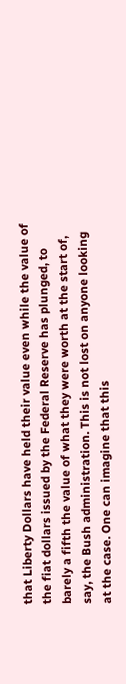that Liberty Dollars have held their value even while the value of the fiat dollars issued by the Federal Reserve has plunged, to barely a fifth the value of what they were worth at the start of, say, the Bush administration. This is not lost on anyone looking at the case. One can imagine that this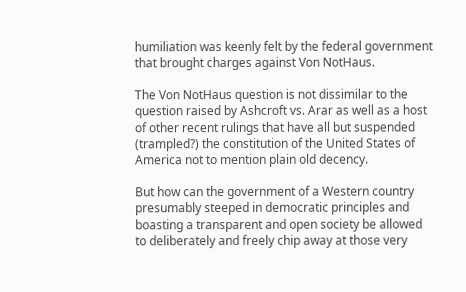humiliation was keenly felt by the federal government that brought charges against Von NotHaus.

The Von NotHaus question is not dissimilar to the question raised by Ashcroft vs. Arar as well as a host of other recent rulings that have all but suspended (trampled?) the constitution of the United States of America not to mention plain old decency.

But how can the government of a Western country presumably steeped in democratic principles and boasting a transparent and open society be allowed to deliberately and freely chip away at those very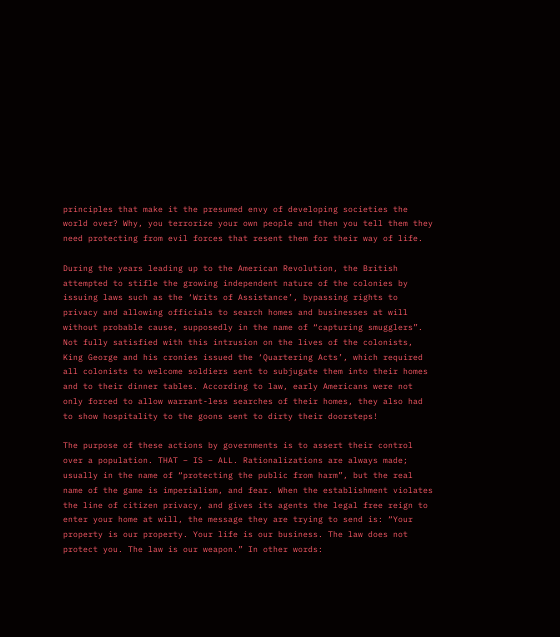principles that make it the presumed envy of developing societies the world over? Why, you terrorize your own people and then you tell them they need protecting from evil forces that resent them for their way of life.

During the years leading up to the American Revolution, the British attempted to stifle the growing independent nature of the colonies by issuing laws such as the ‘Writs of Assistance’, bypassing rights to privacy and allowing officials to search homes and businesses at will without probable cause, supposedly in the name of “capturing smugglers”. Not fully satisfied with this intrusion on the lives of the colonists, King George and his cronies issued the ‘Quartering Acts’, which required all colonists to welcome soldiers sent to subjugate them into their homes and to their dinner tables. According to law, early Americans were not only forced to allow warrant-less searches of their homes, they also had to show hospitality to the goons sent to dirty their doorsteps!

The purpose of these actions by governments is to assert their control over a population. THAT – IS – ALL. Rationalizations are always made; usually in the name of “protecting the public from harm”, but the real name of the game is imperialism, and fear. When the establishment violates the line of citizen privacy, and gives its agents the legal free reign to enter your home at will, the message they are trying to send is: “Your property is our property. Your life is our business. The law does not protect you. The law is our weapon.” In other words: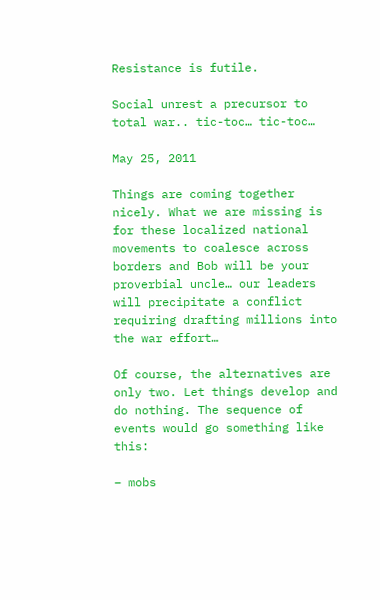Resistance is futile.

Social unrest a precursor to total war.. tic-toc… tic-toc…

May 25, 2011

Things are coming together nicely. What we are missing is for these localized national movements to coalesce across borders and Bob will be your proverbial uncle… our leaders will precipitate a conflict requiring drafting millions into the war effort…

Of course, the alternatives are only two. Let things develop and do nothing. The sequence of events would go something like this:

– mobs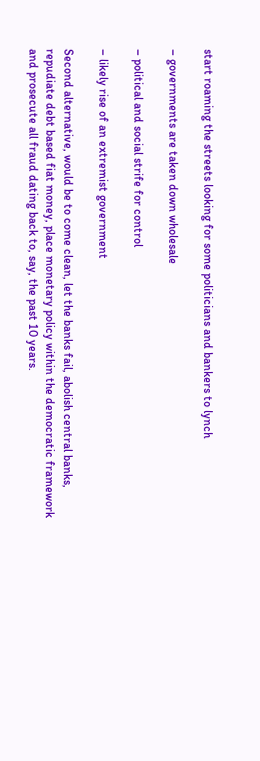start roaming the streets looking for some politicians and bankers to lynch

– governments are taken down wholesale

– political and social strife for control

– likely rise of an extremist government

Second alternative, would be to come clean, let the banks fail, abolish central banks, repudiate debt based fiat money, place monetary policy within the democratic framework and prosecute all fraud dating back to, say, the past 10 years.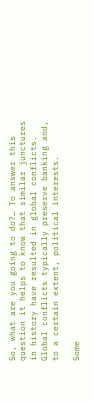So, what are you going to do?… To answer this question it helps to know that similar junctures in history have resulted in global conflicts. Global conflicts typically preserve banking and, to a certain extent, political interests.

Some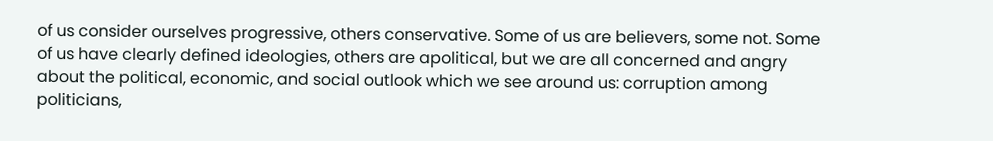of us consider ourselves progressive, others conservative. Some of us are believers, some not. Some of us have clearly defined ideologies, others are apolitical, but we are all concerned and angry about the political, economic, and social outlook which we see around us: corruption among politicians,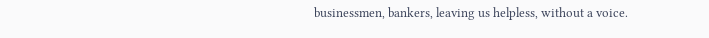businessmen, bankers, leaving us helpless, without a voice.